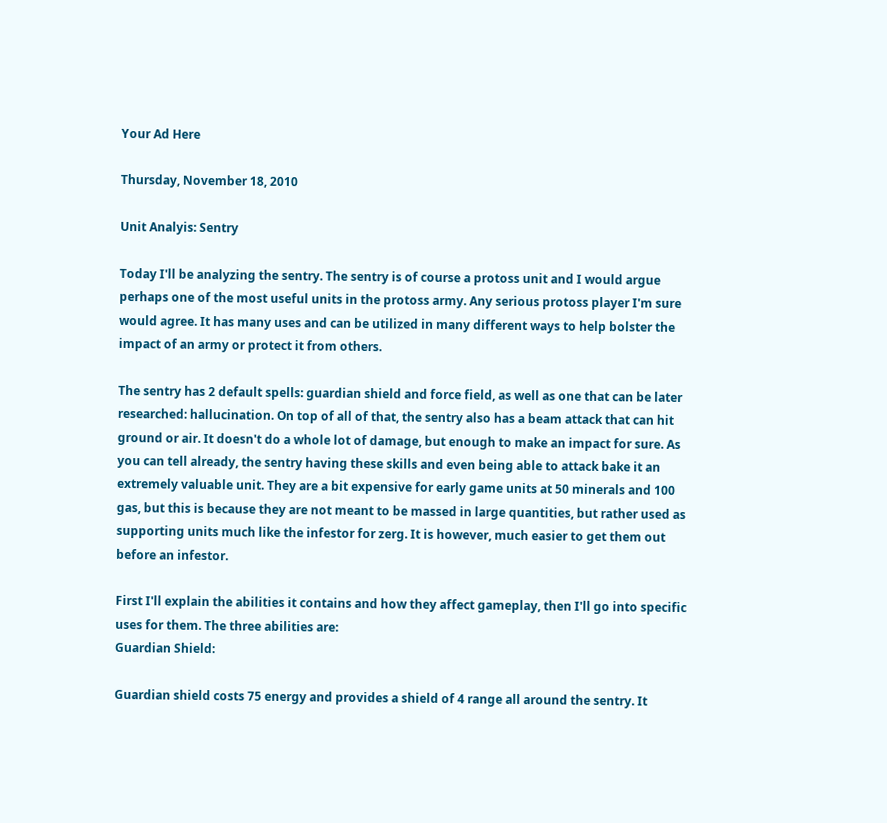Your Ad Here

Thursday, November 18, 2010

Unit Analyis: Sentry

Today I'll be analyzing the sentry. The sentry is of course a protoss unit and I would argue perhaps one of the most useful units in the protoss army. Any serious protoss player I'm sure would agree. It has many uses and can be utilized in many different ways to help bolster the impact of an army or protect it from others.

The sentry has 2 default spells: guardian shield and force field, as well as one that can be later researched: hallucination. On top of all of that, the sentry also has a beam attack that can hit ground or air. It doesn't do a whole lot of damage, but enough to make an impact for sure. As you can tell already, the sentry having these skills and even being able to attack bake it an extremely valuable unit. They are a bit expensive for early game units at 50 minerals and 100 gas, but this is because they are not meant to be massed in large quantities, but rather used as supporting units much like the infestor for zerg. It is however, much easier to get them out before an infestor.

First I'll explain the abilities it contains and how they affect gameplay, then I'll go into specific uses for them. The three abilities are:
Guardian Shield:

Guardian shield costs 75 energy and provides a shield of 4 range all around the sentry. It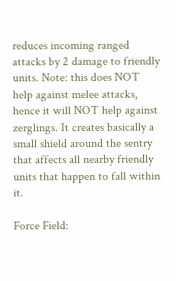reduces incoming ranged attacks by 2 damage to friendly units. Note: this does NOT help against melee attacks, hence it will NOT help against zerglings. It creates basically a small shield around the sentry that affects all nearby friendly units that happen to fall within it.

Force Field: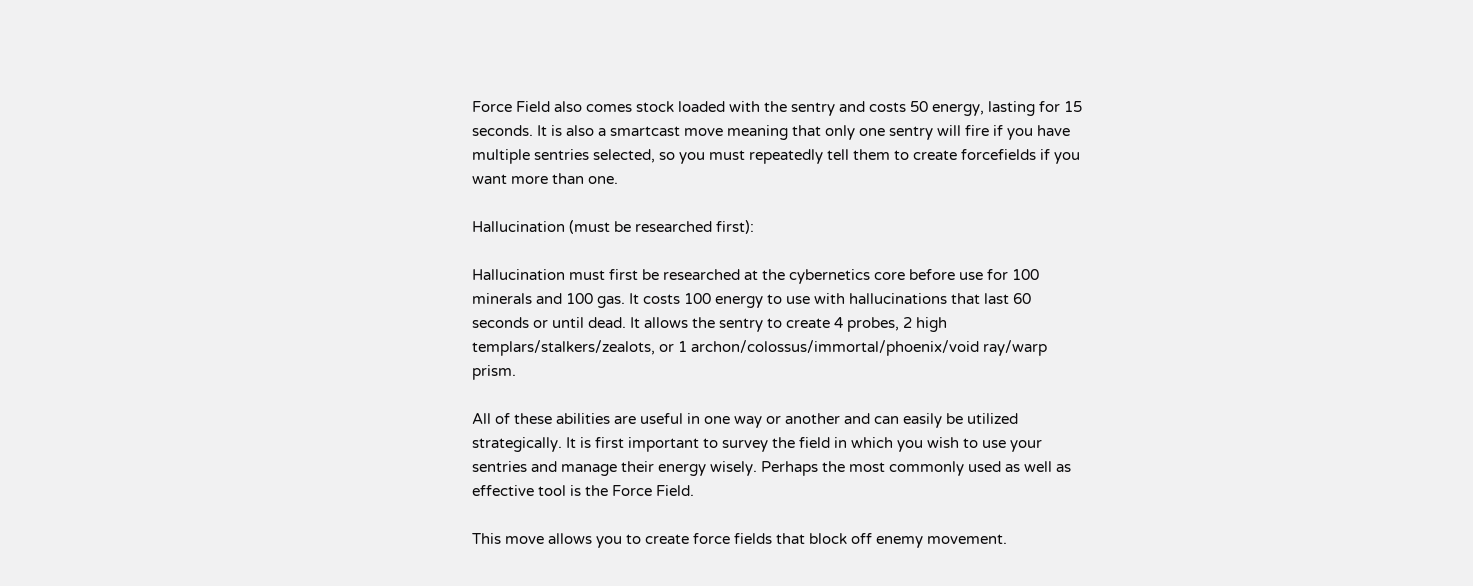Force Field also comes stock loaded with the sentry and costs 50 energy, lasting for 15 seconds. It is also a smartcast move meaning that only one sentry will fire if you have multiple sentries selected, so you must repeatedly tell them to create forcefields if you want more than one.

Hallucination (must be researched first):

Hallucination must first be researched at the cybernetics core before use for 100 minerals and 100 gas. It costs 100 energy to use with hallucinations that last 60 seconds or until dead. It allows the sentry to create 4 probes, 2 high templars/stalkers/zealots, or 1 archon/colossus/immortal/phoenix/void ray/warp prism.

All of these abilities are useful in one way or another and can easily be utilized strategically. It is first important to survey the field in which you wish to use your sentries and manage their energy wisely. Perhaps the most commonly used as well as effective tool is the Force Field.

This move allows you to create force fields that block off enemy movement.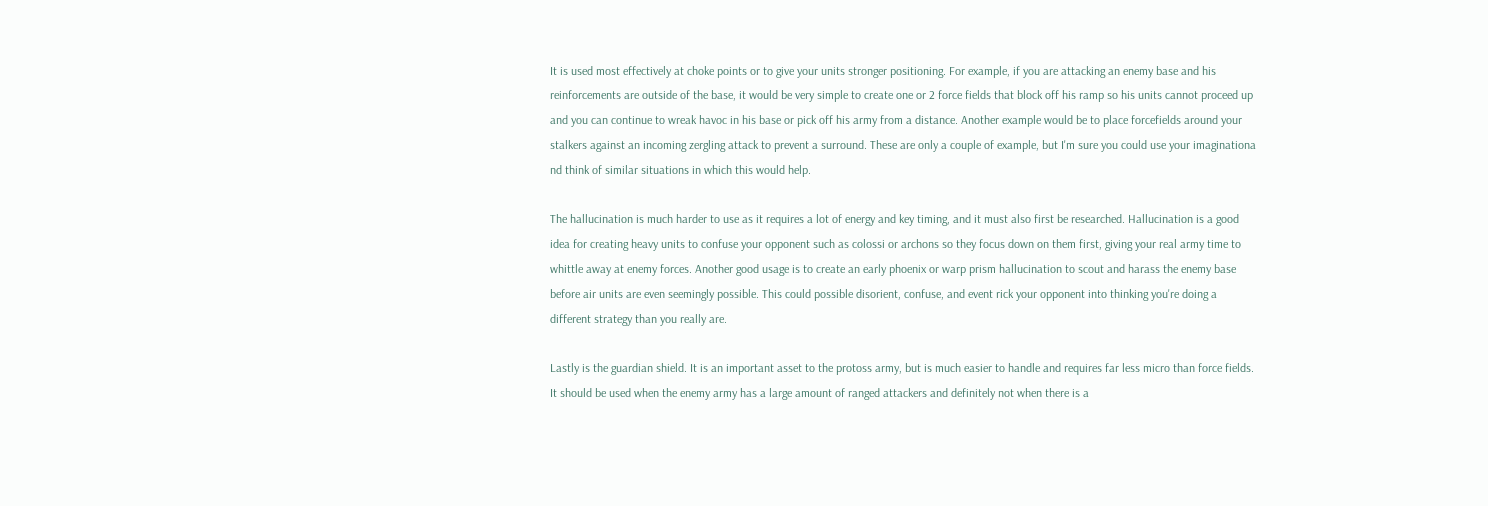It is used most effectively at choke points or to give your units stronger positioning. For example, if you are attacking an enemy base and his reinforcements are outside of the base, it would be very simple to create one or 2 force fields that block off his ramp so his units cannot proceed up and you can continue to wreak havoc in his base or pick off his army from a distance. Another example would be to place forcefields around your stalkers against an incoming zergling attack to prevent a surround. These are only a couple of example, but I'm sure you could use your imaginationa nd think of similar situations in which this would help.

The hallucination is much harder to use as it requires a lot of energy and key timing, and it must also first be researched. Hallucination is a good idea for creating heavy units to confuse your opponent such as colossi or archons so they focus down on them first, giving your real army time to whittle away at enemy forces. Another good usage is to create an early phoenix or warp prism hallucination to scout and harass the enemy base before air units are even seemingly possible. This could possible disorient, confuse, and event rick your opponent into thinking you're doing a different strategy than you really are.

Lastly is the guardian shield. It is an important asset to the protoss army, but is much easier to handle and requires far less micro than force fields. It should be used when the enemy army has a large amount of ranged attackers and definitely not when there is a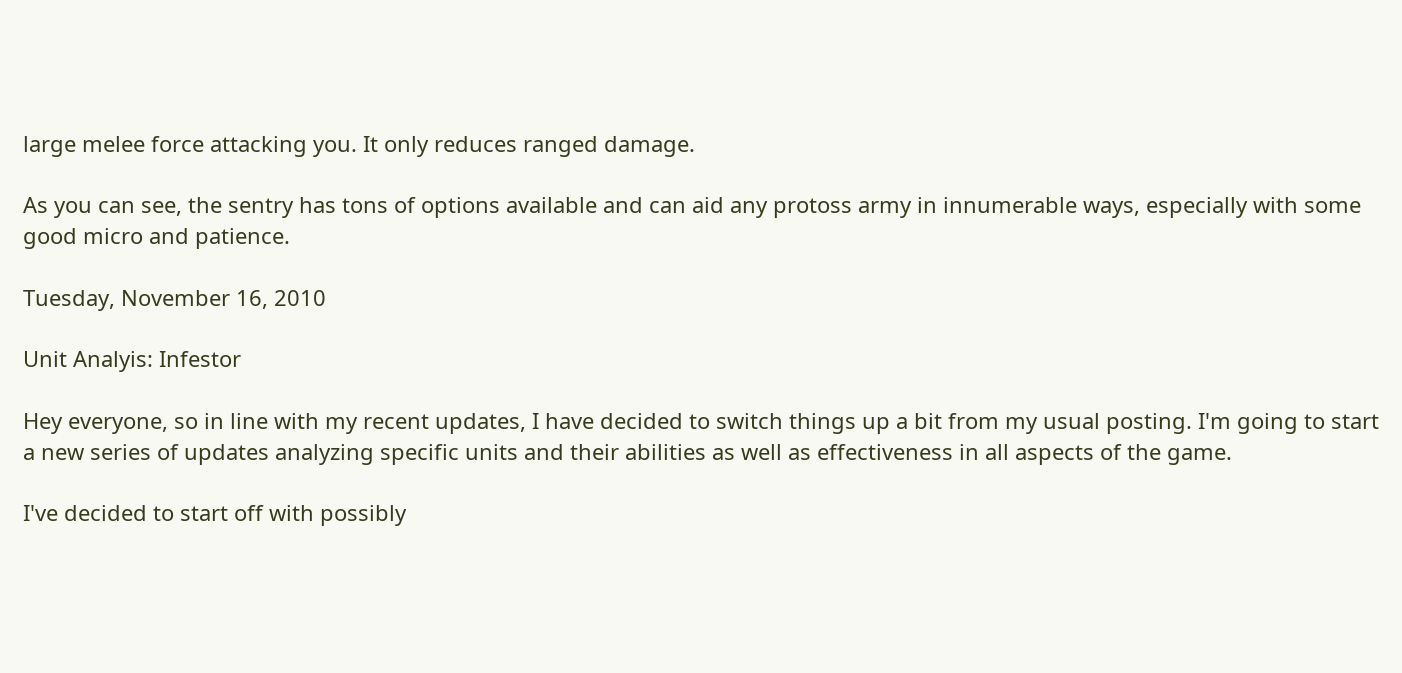large melee force attacking you. It only reduces ranged damage.

As you can see, the sentry has tons of options available and can aid any protoss army in innumerable ways, especially with some good micro and patience.

Tuesday, November 16, 2010

Unit Analyis: Infestor

Hey everyone, so in line with my recent updates, I have decided to switch things up a bit from my usual posting. I'm going to start a new series of updates analyzing specific units and their abilities as well as effectiveness in all aspects of the game.

I've decided to start off with possibly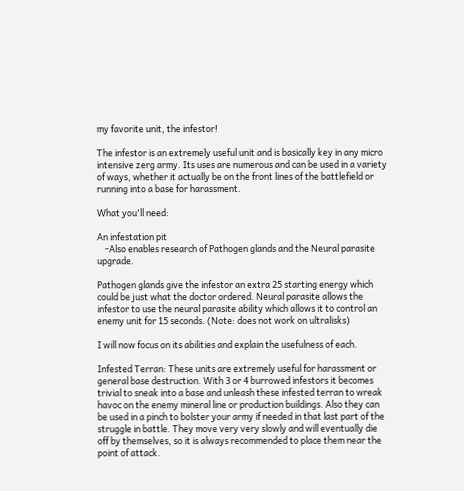my favorite unit, the infestor!

The infestor is an extremely useful unit and is basically key in any micro intensive zerg army. Its uses are numerous and can be used in a variety of ways, whether it actually be on the front lines of the battlefield or running into a base for harassment.

What you'll need:

An infestation pit
    -Also enables research of Pathogen glands and the Neural parasite upgrade.

Pathogen glands give the infestor an extra 25 starting energy which could be just what the doctor ordered. Neural parasite allows the infestor to use the neural parasite ability which allows it to control an enemy unit for 15 seconds. (Note: does not work on ultralisks)

I will now focus on its abilities and explain the usefulness of each.

Infested Terran: These units are extremely useful for harassment or general base destruction. With 3 or 4 burrowed infestors it becomes trivial to sneak into a base and unleash these infested terran to wreak havoc on the enemy mineral line or production buildings. Also they can be used in a pinch to bolster your army if needed in that last part of the struggle in battle. They move very very slowly and will eventually die off by themselves, so it is always recommended to place them near the point of attack.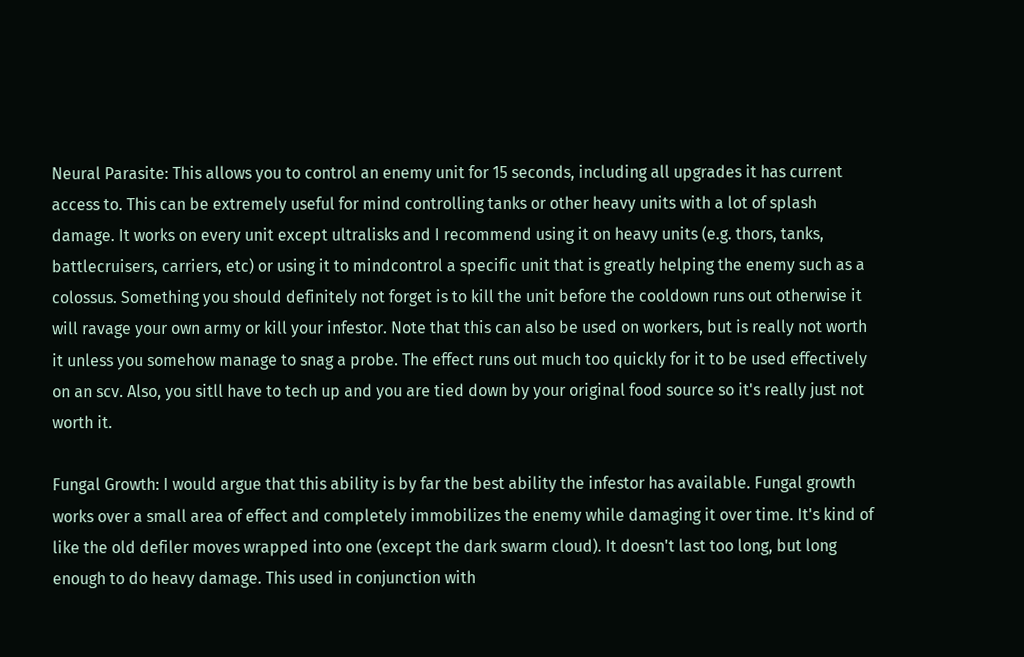Neural Parasite: This allows you to control an enemy unit for 15 seconds, including all upgrades it has current access to. This can be extremely useful for mind controlling tanks or other heavy units with a lot of splash damage. It works on every unit except ultralisks and I recommend using it on heavy units (e.g. thors, tanks, battlecruisers, carriers, etc) or using it to mindcontrol a specific unit that is greatly helping the enemy such as a colossus. Something you should definitely not forget is to kill the unit before the cooldown runs out otherwise it will ravage your own army or kill your infestor. Note that this can also be used on workers, but is really not worth it unless you somehow manage to snag a probe. The effect runs out much too quickly for it to be used effectively on an scv. Also, you sitll have to tech up and you are tied down by your original food source so it's really just not worth it.

Fungal Growth: I would argue that this ability is by far the best ability the infestor has available. Fungal growth works over a small area of effect and completely immobilizes the enemy while damaging it over time. It's kind of like the old defiler moves wrapped into one (except the dark swarm cloud). It doesn't last too long, but long enough to do heavy damage. This used in conjunction with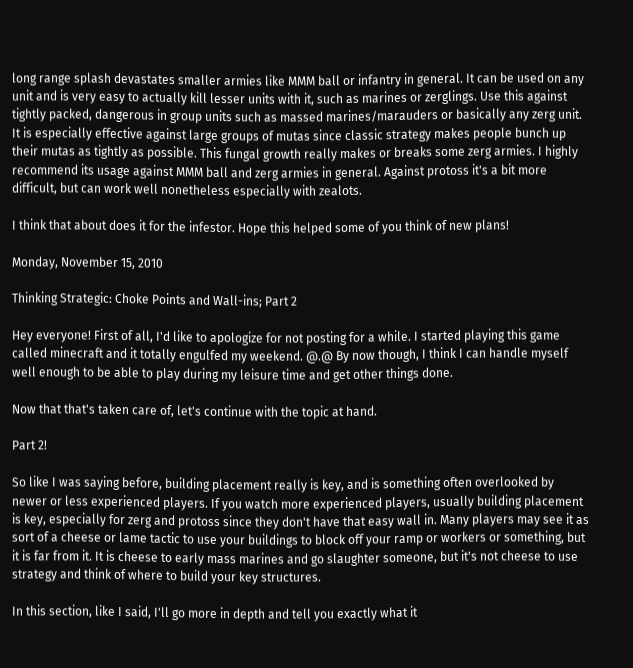long range splash devastates smaller armies like MMM ball or infantry in general. It can be used on any unit and is very easy to actually kill lesser units with it, such as marines or zerglings. Use this against tightly packed, dangerous in group units such as massed marines/marauders or basically any zerg unit. It is especially effective against large groups of mutas since classic strategy makes people bunch up their mutas as tightly as possible. This fungal growth really makes or breaks some zerg armies. I highly recommend its usage against MMM ball and zerg armies in general. Against protoss it's a bit more difficult, but can work well nonetheless especially with zealots.

I think that about does it for the infestor. Hope this helped some of you think of new plans!

Monday, November 15, 2010

Thinking Strategic: Choke Points and Wall-ins; Part 2

Hey everyone! First of all, I'd like to apologize for not posting for a while. I started playing this game called minecraft and it totally engulfed my weekend. @.@ By now though, I think I can handle myself well enough to be able to play during my leisure time and get other things done.

Now that that's taken care of, let's continue with the topic at hand.

Part 2!

So like I was saying before, building placement really is key, and is something often overlooked by newer or less experienced players. If you watch more experienced players, usually building placement is key, especially for zerg and protoss since they don't have that easy wall in. Many players may see it as sort of a cheese or lame tactic to use your buildings to block off your ramp or workers or something, but it is far from it. It is cheese to early mass marines and go slaughter someone, but it's not cheese to use strategy and think of where to build your key structures.

In this section, like I said, I'll go more in depth and tell you exactly what it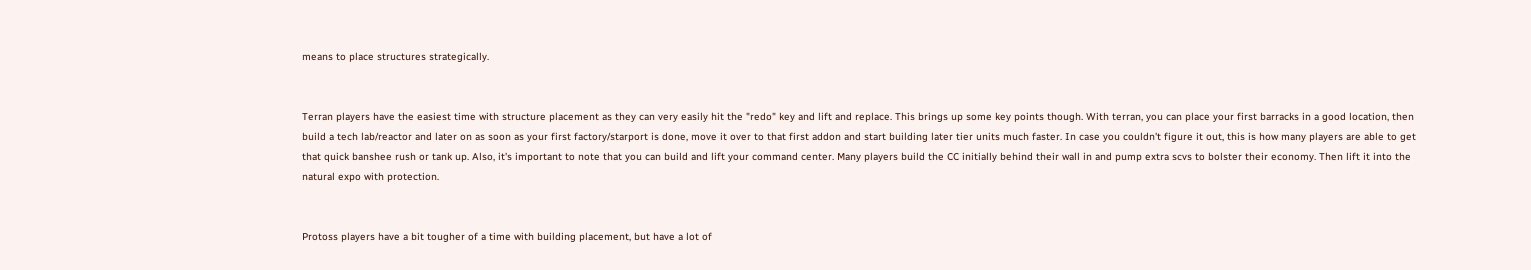means to place structures strategically.


Terran players have the easiest time with structure placement as they can very easily hit the "redo" key and lift and replace. This brings up some key points though. With terran, you can place your first barracks in a good location, then build a tech lab/reactor and later on as soon as your first factory/starport is done, move it over to that first addon and start building later tier units much faster. In case you couldn't figure it out, this is how many players are able to get that quick banshee rush or tank up. Also, it's important to note that you can build and lift your command center. Many players build the CC initially behind their wall in and pump extra scvs to bolster their economy. Then lift it into the natural expo with protection.


Protoss players have a bit tougher of a time with building placement, but have a lot of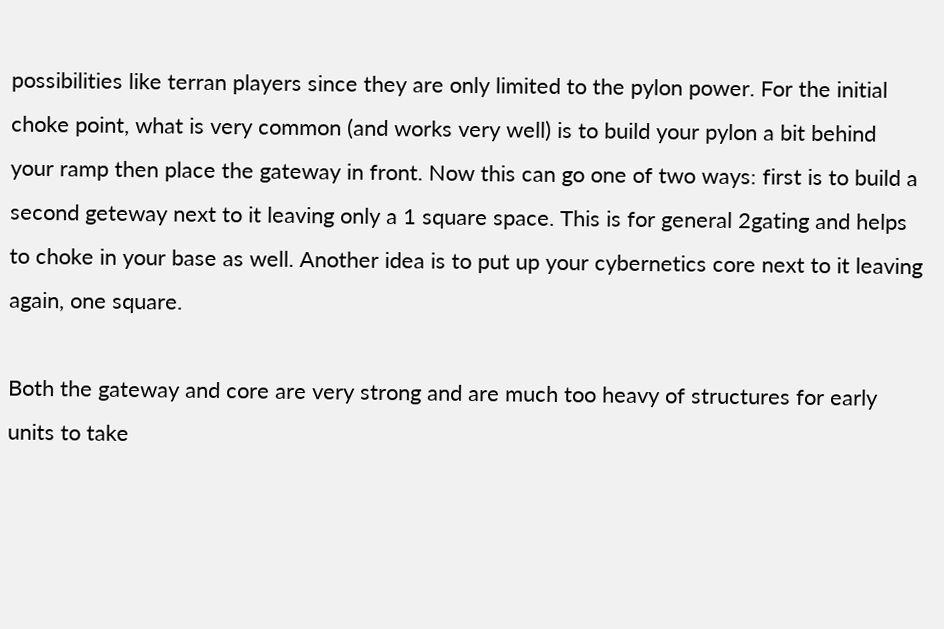possibilities like terran players since they are only limited to the pylon power. For the initial choke point, what is very common (and works very well) is to build your pylon a bit behind your ramp then place the gateway in front. Now this can go one of two ways: first is to build a second geteway next to it leaving only a 1 square space. This is for general 2gating and helps to choke in your base as well. Another idea is to put up your cybernetics core next to it leaving again, one square.

Both the gateway and core are very strong and are much too heavy of structures for early units to take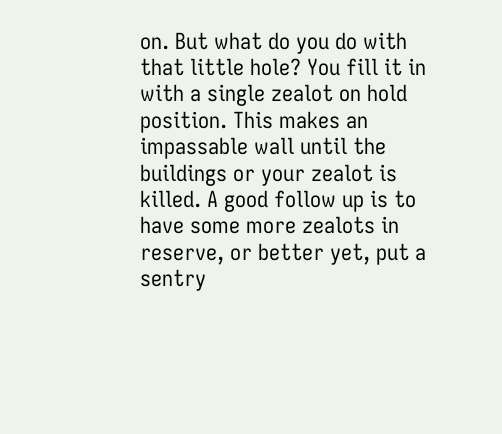on. But what do you do with that little hole? You fill it in with a single zealot on hold position. This makes an impassable wall until the buildings or your zealot is killed. A good follow up is to have some more zealots in reserve, or better yet, put a sentry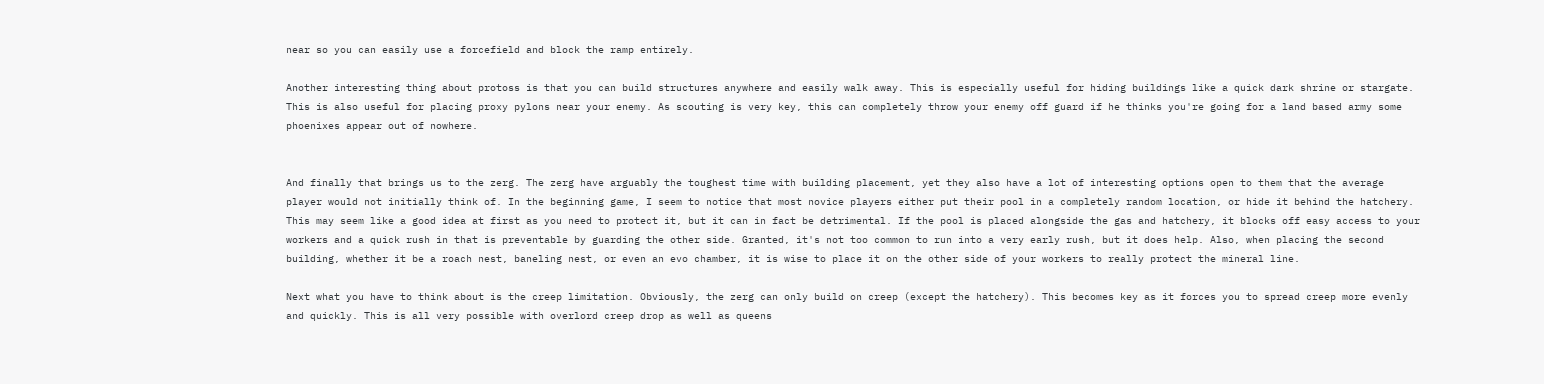near so you can easily use a forcefield and block the ramp entirely.

Another interesting thing about protoss is that you can build structures anywhere and easily walk away. This is especially useful for hiding buildings like a quick dark shrine or stargate. This is also useful for placing proxy pylons near your enemy. As scouting is very key, this can completely throw your enemy off guard if he thinks you're going for a land based army some phoenixes appear out of nowhere.


And finally that brings us to the zerg. The zerg have arguably the toughest time with building placement, yet they also have a lot of interesting options open to them that the average player would not initially think of. In the beginning game, I seem to notice that most novice players either put their pool in a completely random location, or hide it behind the hatchery. This may seem like a good idea at first as you need to protect it, but it can in fact be detrimental. If the pool is placed alongside the gas and hatchery, it blocks off easy access to your workers and a quick rush in that is preventable by guarding the other side. Granted, it's not too common to run into a very early rush, but it does help. Also, when placing the second building, whether it be a roach nest, baneling nest, or even an evo chamber, it is wise to place it on the other side of your workers to really protect the mineral line.

Next what you have to think about is the creep limitation. Obviously, the zerg can only build on creep (except the hatchery). This becomes key as it forces you to spread creep more evenly and quickly. This is all very possible with overlord creep drop as well as queens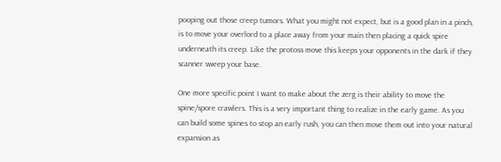pooping out those creep tumors. What you might not expect, but is a good plan in a pinch, is to move your overlord to a place away from your main then placing a quick spire underneath its creep. Like the protoss move this keeps your opponents in the dark if they scanner sweep your base.

One more specific point I want to make about the zerg is their ability to move the spine/spore crawlers. This is a very important thing to realize in the early game. As you can build some spines to stop an early rush, you can then move them out into your natural expansion as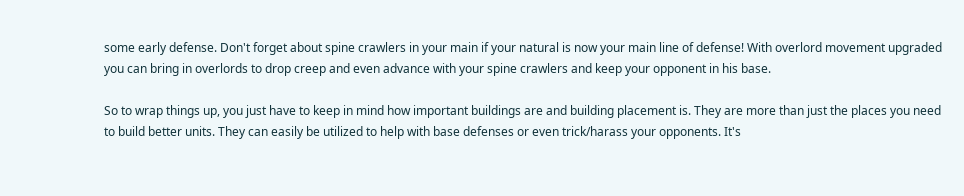some early defense. Don't forget about spine crawlers in your main if your natural is now your main line of defense! With overlord movement upgraded you can bring in overlords to drop creep and even advance with your spine crawlers and keep your opponent in his base.

So to wrap things up, you just have to keep in mind how important buildings are and building placement is. They are more than just the places you need to build better units. They can easily be utilized to help with base defenses or even trick/harass your opponents. It's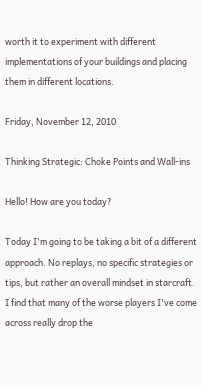worth it to experiment with different implementations of your buildings and placing them in different locations.

Friday, November 12, 2010

Thinking Strategic: Choke Points and Wall-ins

Hello! How are you today?

Today I'm going to be taking a bit of a different approach. No replays, no specific strategies or tips, but rather an overall mindset in starcraft. I find that many of the worse players I've come across really drop the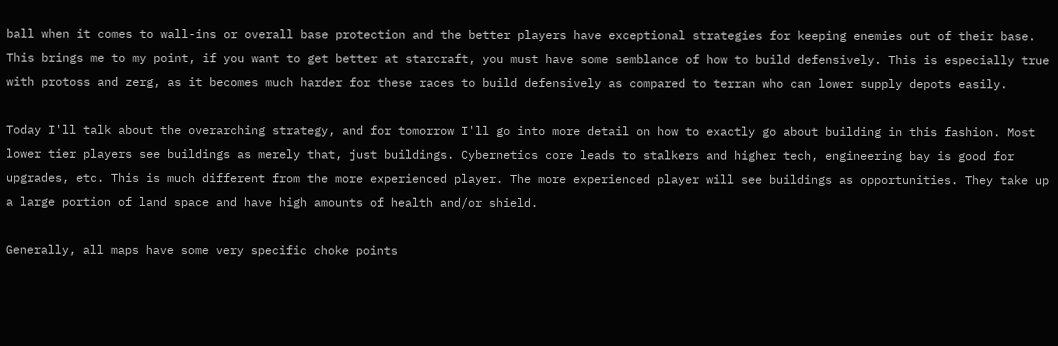ball when it comes to wall-ins or overall base protection and the better players have exceptional strategies for keeping enemies out of their base. This brings me to my point, if you want to get better at starcraft, you must have some semblance of how to build defensively. This is especially true with protoss and zerg, as it becomes much harder for these races to build defensively as compared to terran who can lower supply depots easily.

Today I'll talk about the overarching strategy, and for tomorrow I'll go into more detail on how to exactly go about building in this fashion. Most lower tier players see buildings as merely that, just buildings. Cybernetics core leads to stalkers and higher tech, engineering bay is good for upgrades, etc. This is much different from the more experienced player. The more experienced player will see buildings as opportunities. They take up a large portion of land space and have high amounts of health and/or shield.

Generally, all maps have some very specific choke points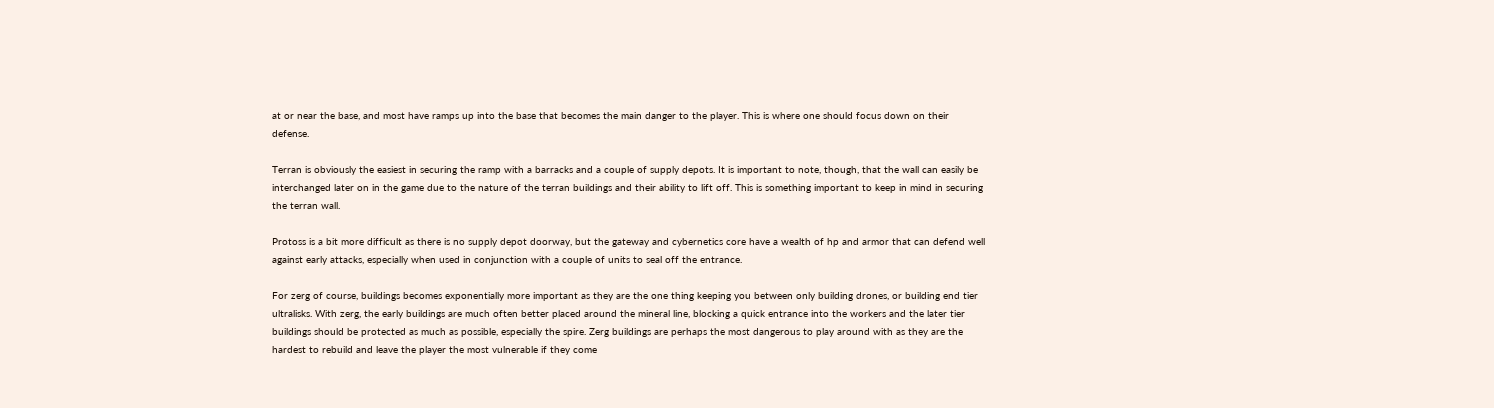at or near the base, and most have ramps up into the base that becomes the main danger to the player. This is where one should focus down on their defense.

Terran is obviously the easiest in securing the ramp with a barracks and a couple of supply depots. It is important to note, though, that the wall can easily be interchanged later on in the game due to the nature of the terran buildings and their ability to lift off. This is something important to keep in mind in securing the terran wall.

Protoss is a bit more difficult as there is no supply depot doorway, but the gateway and cybernetics core have a wealth of hp and armor that can defend well against early attacks, especially when used in conjunction with a couple of units to seal off the entrance.

For zerg of course, buildings becomes exponentially more important as they are the one thing keeping you between only building drones, or building end tier ultralisks. With zerg, the early buildings are much often better placed around the mineral line, blocking a quick entrance into the workers and the later tier buildings should be protected as much as possible, especially the spire. Zerg buildings are perhaps the most dangerous to play around with as they are the hardest to rebuild and leave the player the most vulnerable if they come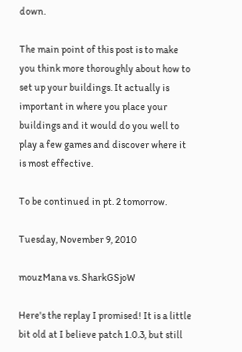down.

The main point of this post is to make you think more thoroughly about how to set up your buildings. It actually is important in where you place your buildings and it would do you well to play a few games and discover where it is most effective.

To be continued in pt. 2 tomorrow.

Tuesday, November 9, 2010

mouzMana vs. SharkGSjoW

Here's the replay I promised! It is a little bit old at I believe patch 1.0.3, but still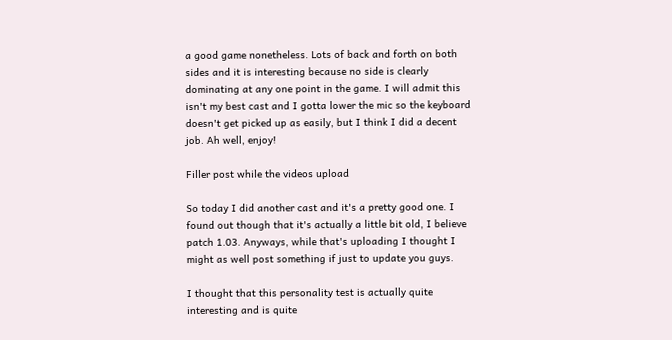a good game nonetheless. Lots of back and forth on both sides and it is interesting because no side is clearly dominating at any one point in the game. I will admit this isn't my best cast and I gotta lower the mic so the keyboard doesn't get picked up as easily, but I think I did a decent job. Ah well, enjoy!

Filler post while the videos upload

So today I did another cast and it's a pretty good one. I found out though that it's actually a little bit old, I believe patch 1.03. Anyways, while that's uploading I thought I might as well post something if just to update you guys.

I thought that this personality test is actually quite interesting and is quite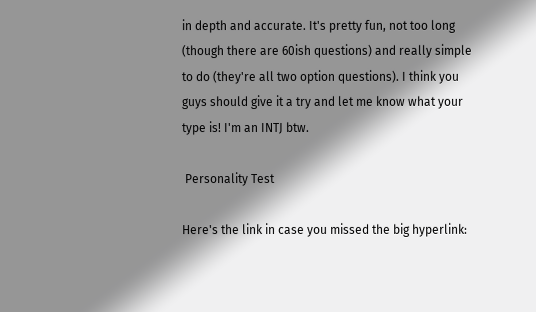in depth and accurate. It's pretty fun, not too long (though there are 60ish questions) and really simple to do (they're all two option questions). I think you guys should give it a try and let me know what your type is! I'm an INTJ btw.

 Personality Test

Here's the link in case you missed the big hyperlink: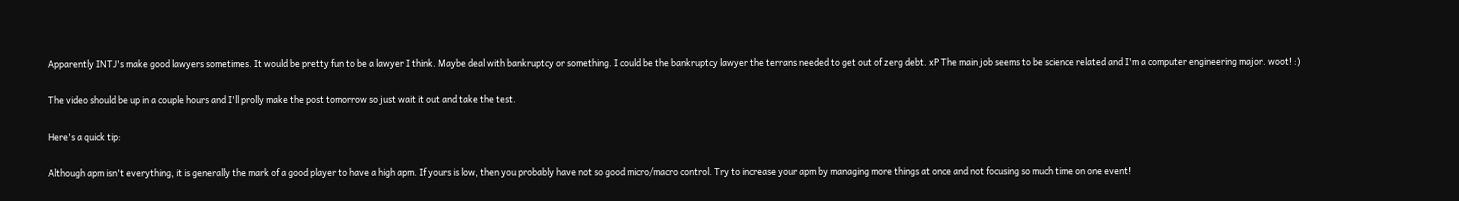Apparently INTJ's make good lawyers sometimes. It would be pretty fun to be a lawyer I think. Maybe deal with bankruptcy or something. I could be the bankruptcy lawyer the terrans needed to get out of zerg debt. xP The main job seems to be science related and I'm a computer engineering major. woot! :)

The video should be up in a couple hours and I'll prolly make the post tomorrow so just wait it out and take the test.

Here's a quick tip:

Although apm isn't everything, it is generally the mark of a good player to have a high apm. If yours is low, then you probably have not so good micro/macro control. Try to increase your apm by managing more things at once and not focusing so much time on one event!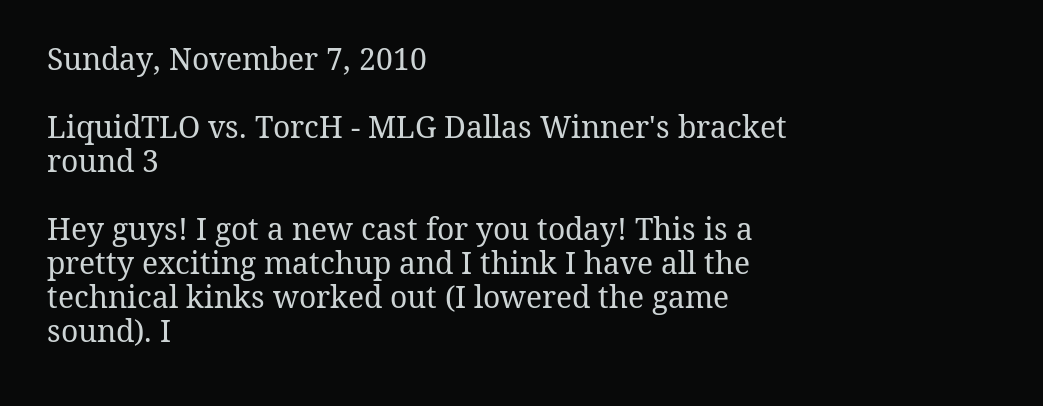Sunday, November 7, 2010

LiquidTLO vs. TorcH - MLG Dallas Winner's bracket round 3

Hey guys! I got a new cast for you today! This is a pretty exciting matchup and I think I have all the technical kinks worked out (I lowered the game sound). I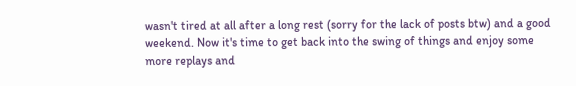wasn't tired at all after a long rest (sorry for the lack of posts btw) and a good weekend. Now it's time to get back into the swing of things and enjoy some more replays and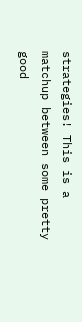strategies! This is a matchup between some pretty good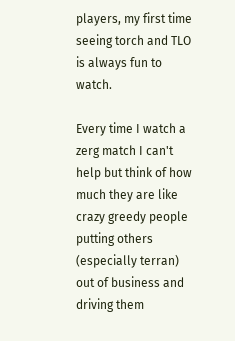players, my first time seeing torch and TLO is always fun to watch.

Every time I watch a zerg match I can't help but think of how much they are like crazy greedy people putting others (especially terran) out of business and driving them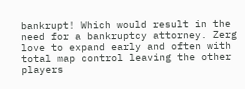bankrupt! Which would result in the need for a bankruptcy attorney. Zerg love to expand early and often with total map control leaving the other players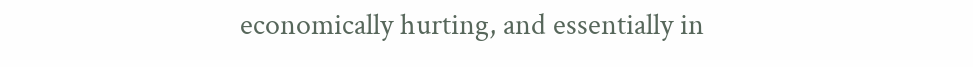economically hurting, and essentially in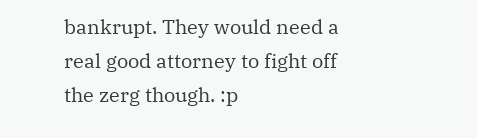bankrupt. They would need a real good attorney to fight off the zerg though. :p